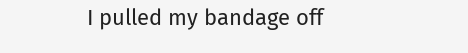I pulled my bandage off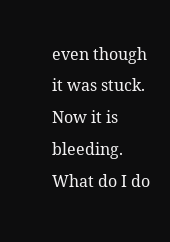even though it was stuck. Now it is bleeding. What do I do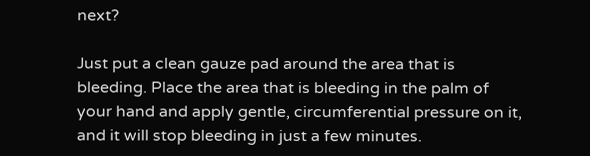next?

Just put a clean gauze pad around the area that is bleeding. Place the area that is bleeding in the palm of your hand and apply gentle, circumferential pressure on it, and it will stop bleeding in just a few minutes.